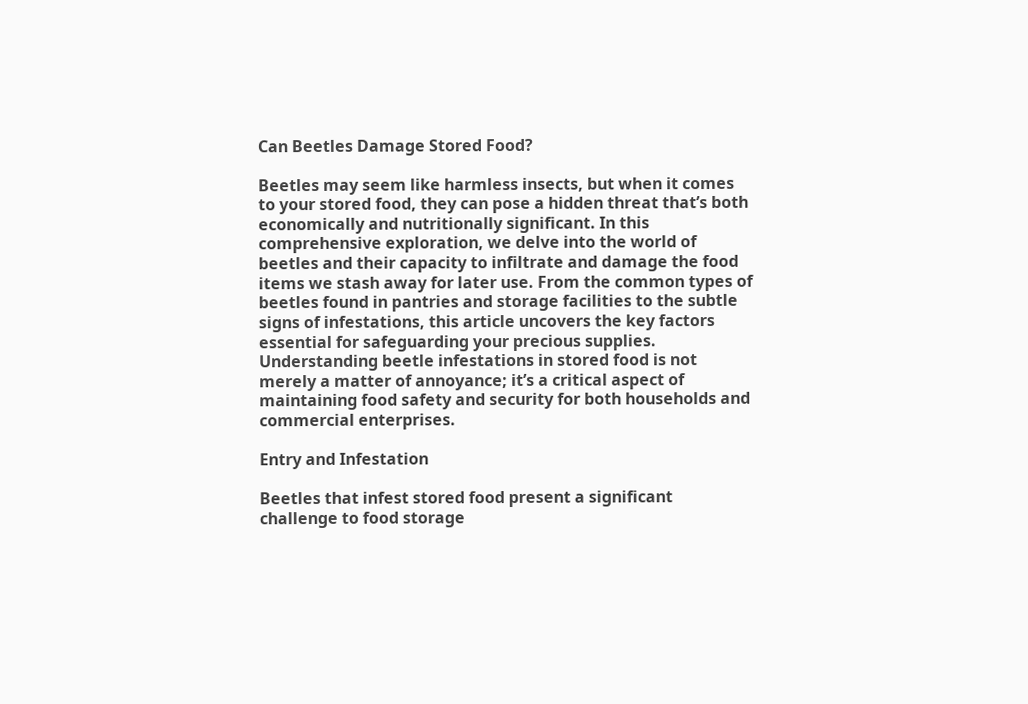Can Beetles Damage Stored Food?

Beetles may seem like harmless insects, but when it comes to your stored food, they can pose a hidden threat that’s both economically and nutritionally significant. In this comprehensive exploration, we delve into the world of beetles and their capacity to infiltrate and damage the food items we stash away for later use. From the common types of beetles found in pantries and storage facilities to the subtle signs of infestations, this article uncovers the key factors essential for safeguarding your precious supplies. Understanding beetle infestations in stored food is not merely a matter of annoyance; it’s a critical aspect of maintaining food safety and security for both households and commercial enterprises.

Entry and Infestation

Beetles that infest stored food present a significant challenge to food storage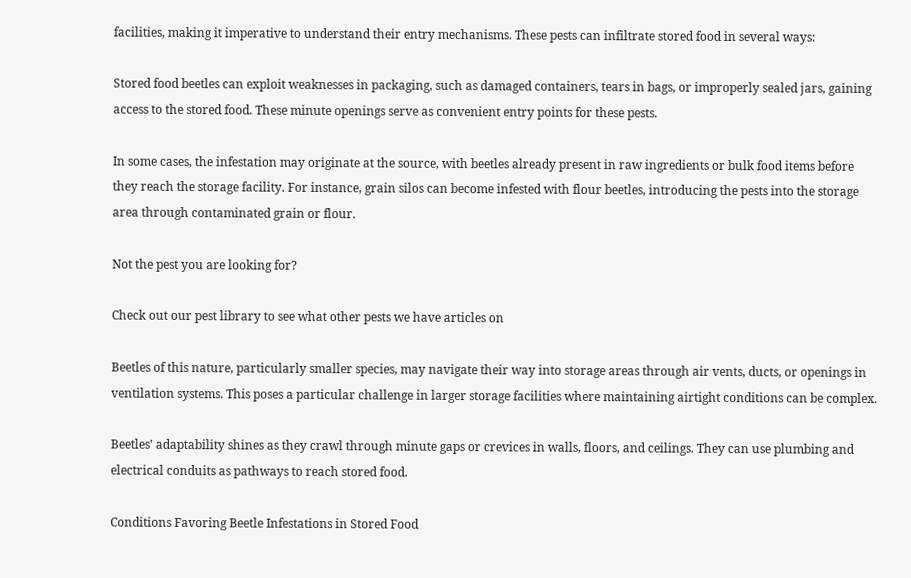facilities, making it imperative to understand their entry mechanisms. These pests can infiltrate stored food in several ways:

Stored food beetles can exploit weaknesses in packaging, such as damaged containers, tears in bags, or improperly sealed jars, gaining access to the stored food. These minute openings serve as convenient entry points for these pests.

In some cases, the infestation may originate at the source, with beetles already present in raw ingredients or bulk food items before they reach the storage facility. For instance, grain silos can become infested with flour beetles, introducing the pests into the storage area through contaminated grain or flour.

Not the pest you are looking for?

Check out our pest library to see what other pests we have articles on

Beetles of this nature, particularly smaller species, may navigate their way into storage areas through air vents, ducts, or openings in ventilation systems. This poses a particular challenge in larger storage facilities where maintaining airtight conditions can be complex.

Beetles’ adaptability shines as they crawl through minute gaps or crevices in walls, floors, and ceilings. They can use plumbing and electrical conduits as pathways to reach stored food.

Conditions Favoring Beetle Infestations in Stored Food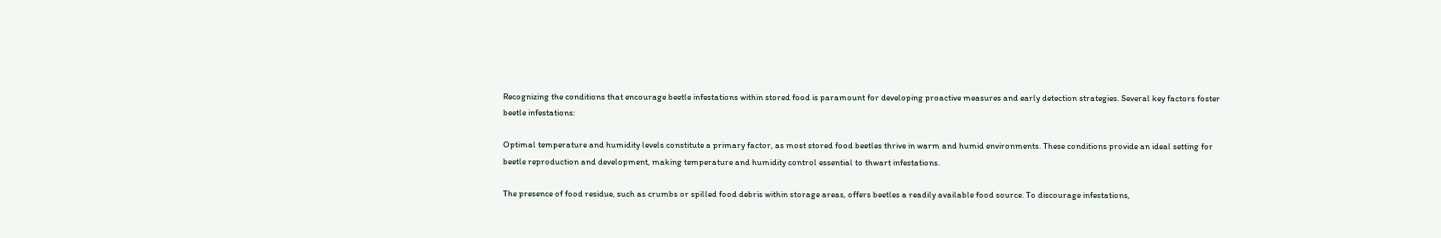Recognizing the conditions that encourage beetle infestations within stored food is paramount for developing proactive measures and early detection strategies. Several key factors foster beetle infestations:

Optimal temperature and humidity levels constitute a primary factor, as most stored food beetles thrive in warm and humid environments. These conditions provide an ideal setting for beetle reproduction and development, making temperature and humidity control essential to thwart infestations.

The presence of food residue, such as crumbs or spilled food debris within storage areas, offers beetles a readily available food source. To discourage infestations,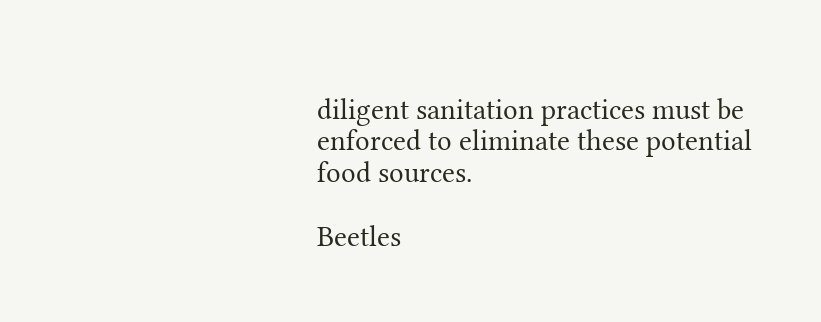diligent sanitation practices must be enforced to eliminate these potential food sources.

Beetles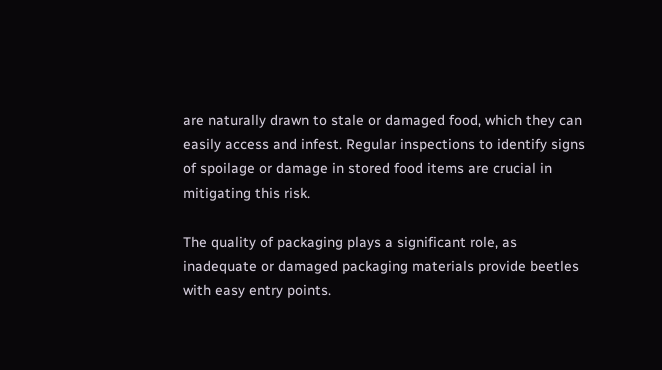are naturally drawn to stale or damaged food, which they can easily access and infest. Regular inspections to identify signs of spoilage or damage in stored food items are crucial in mitigating this risk.

The quality of packaging plays a significant role, as inadequate or damaged packaging materials provide beetles with easy entry points.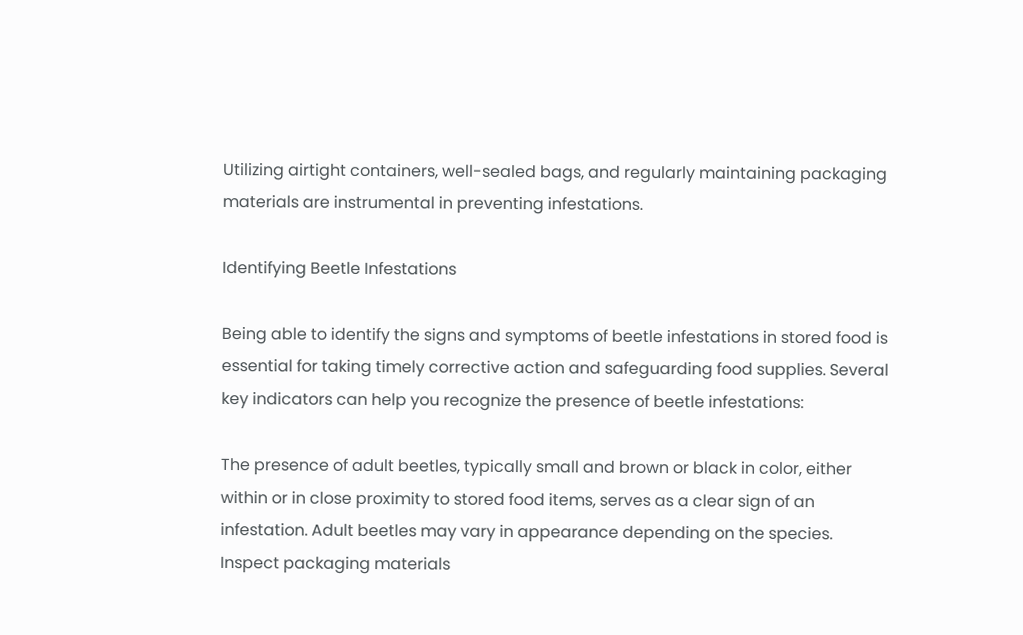Utilizing airtight containers, well-sealed bags, and regularly maintaining packaging materials are instrumental in preventing infestations.

Identifying Beetle Infestations

Being able to identify the signs and symptoms of beetle infestations in stored food is essential for taking timely corrective action and safeguarding food supplies. Several key indicators can help you recognize the presence of beetle infestations:

The presence of adult beetles, typically small and brown or black in color, either within or in close proximity to stored food items, serves as a clear sign of an infestation. Adult beetles may vary in appearance depending on the species. Inspect packaging materials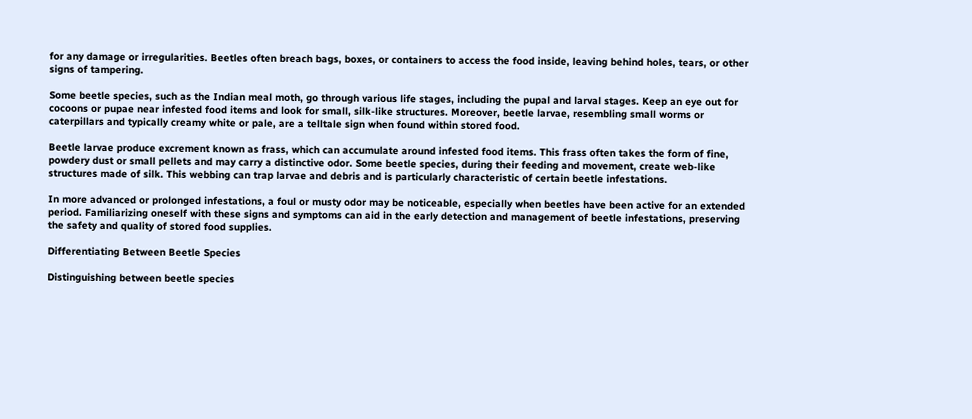for any damage or irregularities. Beetles often breach bags, boxes, or containers to access the food inside, leaving behind holes, tears, or other signs of tampering.

Some beetle species, such as the Indian meal moth, go through various life stages, including the pupal and larval stages. Keep an eye out for cocoons or pupae near infested food items and look for small, silk-like structures. Moreover, beetle larvae, resembling small worms or caterpillars and typically creamy white or pale, are a telltale sign when found within stored food.

Beetle larvae produce excrement known as frass, which can accumulate around infested food items. This frass often takes the form of fine, powdery dust or small pellets and may carry a distinctive odor. Some beetle species, during their feeding and movement, create web-like structures made of silk. This webbing can trap larvae and debris and is particularly characteristic of certain beetle infestations.

In more advanced or prolonged infestations, a foul or musty odor may be noticeable, especially when beetles have been active for an extended period. Familiarizing oneself with these signs and symptoms can aid in the early detection and management of beetle infestations, preserving the safety and quality of stored food supplies.

Differentiating Between Beetle Species

Distinguishing between beetle species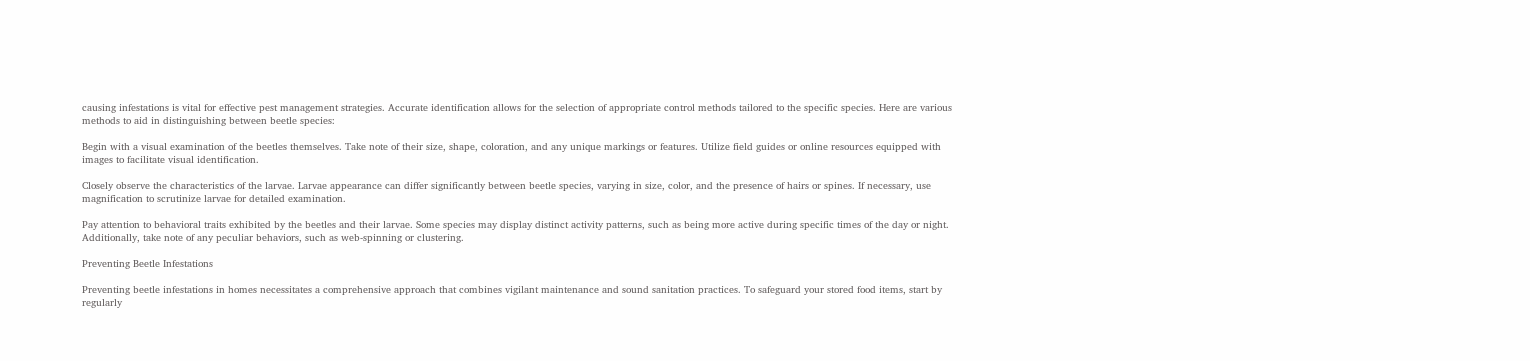causing infestations is vital for effective pest management strategies. Accurate identification allows for the selection of appropriate control methods tailored to the specific species. Here are various methods to aid in distinguishing between beetle species:

Begin with a visual examination of the beetles themselves. Take note of their size, shape, coloration, and any unique markings or features. Utilize field guides or online resources equipped with images to facilitate visual identification.

Closely observe the characteristics of the larvae. Larvae appearance can differ significantly between beetle species, varying in size, color, and the presence of hairs or spines. If necessary, use magnification to scrutinize larvae for detailed examination.

Pay attention to behavioral traits exhibited by the beetles and their larvae. Some species may display distinct activity patterns, such as being more active during specific times of the day or night. Additionally, take note of any peculiar behaviors, such as web-spinning or clustering.

Preventing Beetle Infestations

Preventing beetle infestations in homes necessitates a comprehensive approach that combines vigilant maintenance and sound sanitation practices. To safeguard your stored food items, start by regularly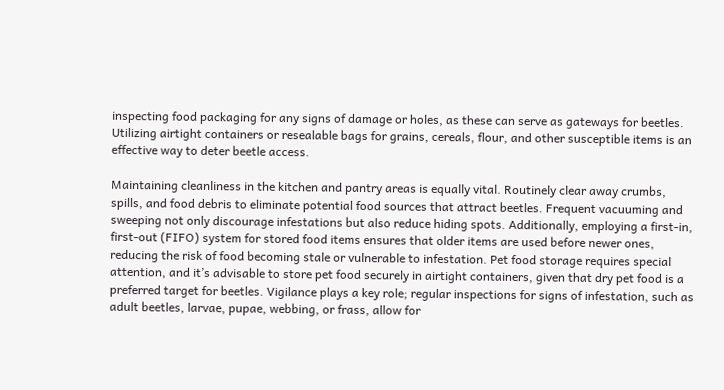inspecting food packaging for any signs of damage or holes, as these can serve as gateways for beetles. Utilizing airtight containers or resealable bags for grains, cereals, flour, and other susceptible items is an effective way to deter beetle access.

Maintaining cleanliness in the kitchen and pantry areas is equally vital. Routinely clear away crumbs, spills, and food debris to eliminate potential food sources that attract beetles. Frequent vacuuming and sweeping not only discourage infestations but also reduce hiding spots. Additionally, employing a first-in, first-out (FIFO) system for stored food items ensures that older items are used before newer ones, reducing the risk of food becoming stale or vulnerable to infestation. Pet food storage requires special attention, and it’s advisable to store pet food securely in airtight containers, given that dry pet food is a preferred target for beetles. Vigilance plays a key role; regular inspections for signs of infestation, such as adult beetles, larvae, pupae, webbing, or frass, allow for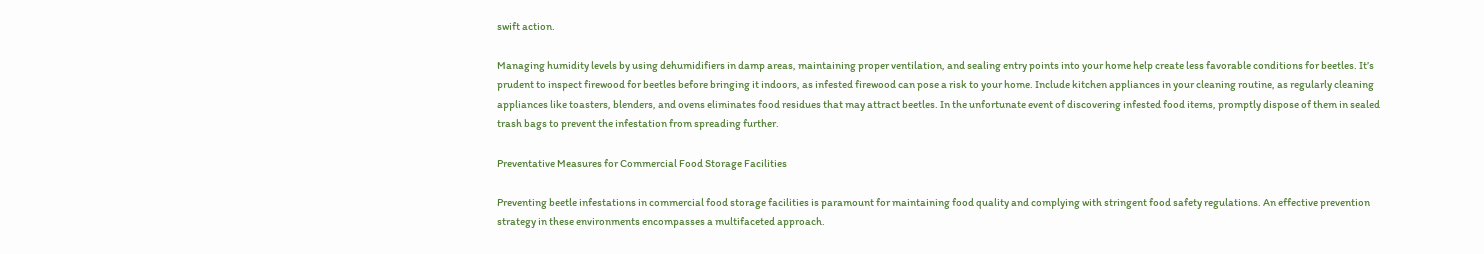swift action.

Managing humidity levels by using dehumidifiers in damp areas, maintaining proper ventilation, and sealing entry points into your home help create less favorable conditions for beetles. It’s prudent to inspect firewood for beetles before bringing it indoors, as infested firewood can pose a risk to your home. Include kitchen appliances in your cleaning routine, as regularly cleaning appliances like toasters, blenders, and ovens eliminates food residues that may attract beetles. In the unfortunate event of discovering infested food items, promptly dispose of them in sealed trash bags to prevent the infestation from spreading further.

Preventative Measures for Commercial Food Storage Facilities

Preventing beetle infestations in commercial food storage facilities is paramount for maintaining food quality and complying with stringent food safety regulations. An effective prevention strategy in these environments encompasses a multifaceted approach.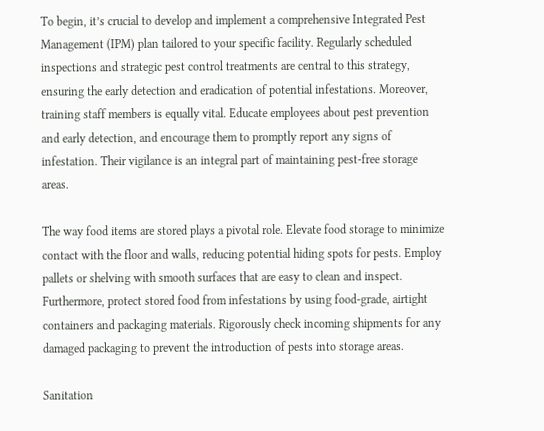To begin, it’s crucial to develop and implement a comprehensive Integrated Pest Management (IPM) plan tailored to your specific facility. Regularly scheduled inspections and strategic pest control treatments are central to this strategy, ensuring the early detection and eradication of potential infestations. Moreover, training staff members is equally vital. Educate employees about pest prevention and early detection, and encourage them to promptly report any signs of infestation. Their vigilance is an integral part of maintaining pest-free storage areas.

The way food items are stored plays a pivotal role. Elevate food storage to minimize contact with the floor and walls, reducing potential hiding spots for pests. Employ pallets or shelving with smooth surfaces that are easy to clean and inspect. Furthermore, protect stored food from infestations by using food-grade, airtight containers and packaging materials. Rigorously check incoming shipments for any damaged packaging to prevent the introduction of pests into storage areas.

Sanitation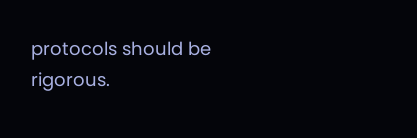protocols should be rigorous.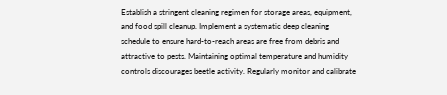Establish a stringent cleaning regimen for storage areas, equipment, and food spill cleanup. Implement a systematic deep cleaning schedule to ensure hard-to-reach areas are free from debris and attractive to pests. Maintaining optimal temperature and humidity controls discourages beetle activity. Regularly monitor and calibrate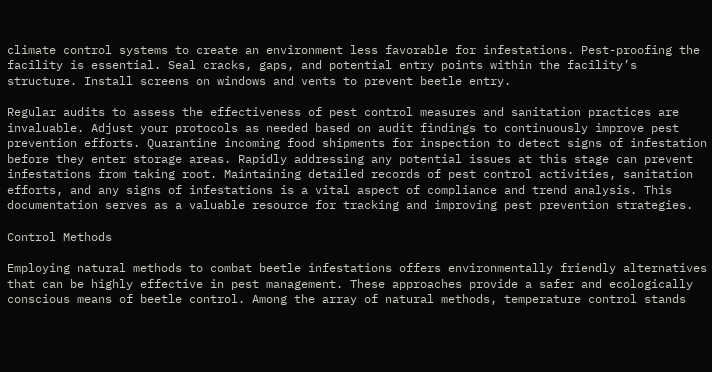climate control systems to create an environment less favorable for infestations. Pest-proofing the facility is essential. Seal cracks, gaps, and potential entry points within the facility’s structure. Install screens on windows and vents to prevent beetle entry.

Regular audits to assess the effectiveness of pest control measures and sanitation practices are invaluable. Adjust your protocols as needed based on audit findings to continuously improve pest prevention efforts. Quarantine incoming food shipments for inspection to detect signs of infestation before they enter storage areas. Rapidly addressing any potential issues at this stage can prevent infestations from taking root. Maintaining detailed records of pest control activities, sanitation efforts, and any signs of infestations is a vital aspect of compliance and trend analysis. This documentation serves as a valuable resource for tracking and improving pest prevention strategies.

Control Methods

Employing natural methods to combat beetle infestations offers environmentally friendly alternatives that can be highly effective in pest management. These approaches provide a safer and ecologically conscious means of beetle control. Among the array of natural methods, temperature control stands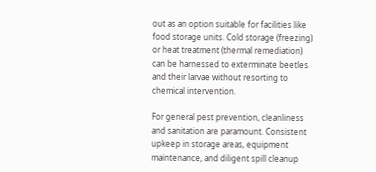out as an option suitable for facilities like food storage units. Cold storage (freezing) or heat treatment (thermal remediation) can be harnessed to exterminate beetles and their larvae without resorting to chemical intervention.

For general pest prevention, cleanliness and sanitation are paramount. Consistent upkeep in storage areas, equipment maintenance, and diligent spill cleanup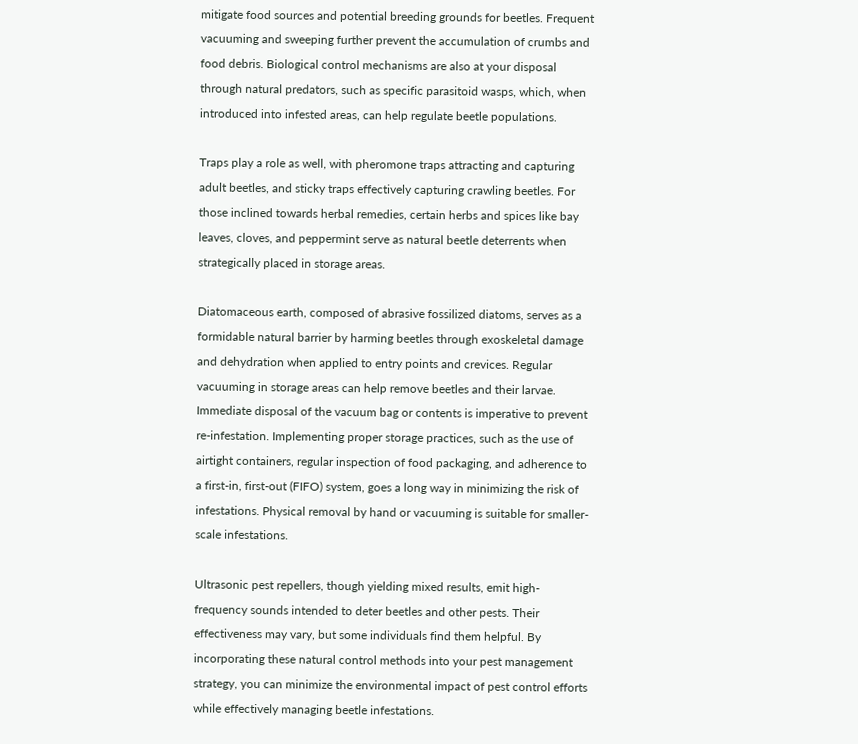mitigate food sources and potential breeding grounds for beetles. Frequent vacuuming and sweeping further prevent the accumulation of crumbs and food debris. Biological control mechanisms are also at your disposal through natural predators, such as specific parasitoid wasps, which, when introduced into infested areas, can help regulate beetle populations.

Traps play a role as well, with pheromone traps attracting and capturing adult beetles, and sticky traps effectively capturing crawling beetles. For those inclined towards herbal remedies, certain herbs and spices like bay leaves, cloves, and peppermint serve as natural beetle deterrents when strategically placed in storage areas.

Diatomaceous earth, composed of abrasive fossilized diatoms, serves as a formidable natural barrier by harming beetles through exoskeletal damage and dehydration when applied to entry points and crevices. Regular vacuuming in storage areas can help remove beetles and their larvae. Immediate disposal of the vacuum bag or contents is imperative to prevent re-infestation. Implementing proper storage practices, such as the use of airtight containers, regular inspection of food packaging, and adherence to a first-in, first-out (FIFO) system, goes a long way in minimizing the risk of infestations. Physical removal by hand or vacuuming is suitable for smaller-scale infestations.

Ultrasonic pest repellers, though yielding mixed results, emit high-frequency sounds intended to deter beetles and other pests. Their effectiveness may vary, but some individuals find them helpful. By incorporating these natural control methods into your pest management strategy, you can minimize the environmental impact of pest control efforts while effectively managing beetle infestations.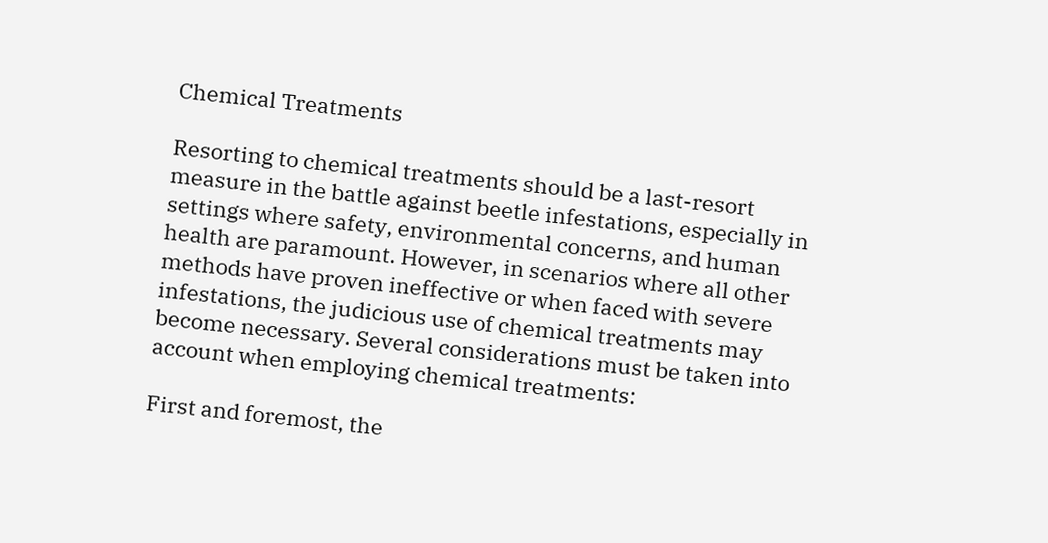Chemical Treatments

Resorting to chemical treatments should be a last-resort measure in the battle against beetle infestations, especially in settings where safety, environmental concerns, and human health are paramount. However, in scenarios where all other methods have proven ineffective or when faced with severe infestations, the judicious use of chemical treatments may become necessary. Several considerations must be taken into account when employing chemical treatments:

First and foremost, the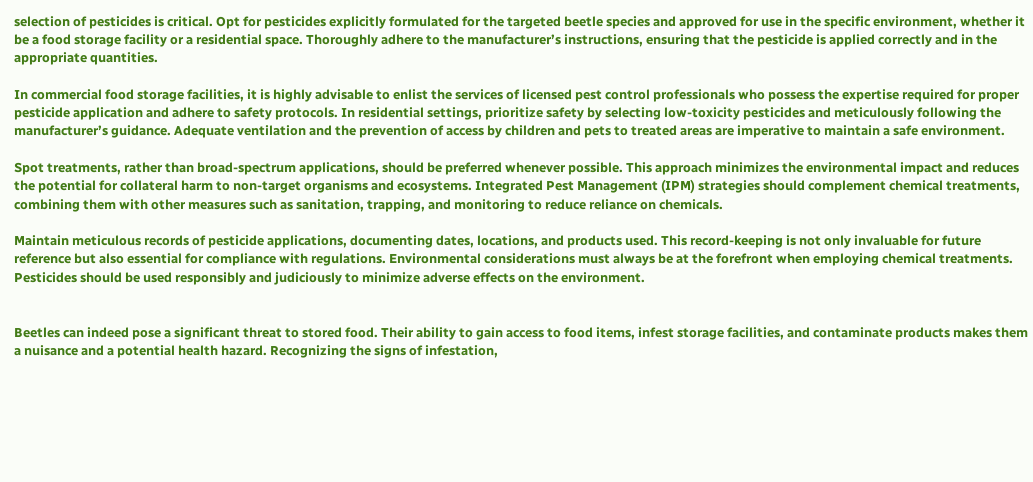selection of pesticides is critical. Opt for pesticides explicitly formulated for the targeted beetle species and approved for use in the specific environment, whether it be a food storage facility or a residential space. Thoroughly adhere to the manufacturer’s instructions, ensuring that the pesticide is applied correctly and in the appropriate quantities.

In commercial food storage facilities, it is highly advisable to enlist the services of licensed pest control professionals who possess the expertise required for proper pesticide application and adhere to safety protocols. In residential settings, prioritize safety by selecting low-toxicity pesticides and meticulously following the manufacturer’s guidance. Adequate ventilation and the prevention of access by children and pets to treated areas are imperative to maintain a safe environment.

Spot treatments, rather than broad-spectrum applications, should be preferred whenever possible. This approach minimizes the environmental impact and reduces the potential for collateral harm to non-target organisms and ecosystems. Integrated Pest Management (IPM) strategies should complement chemical treatments, combining them with other measures such as sanitation, trapping, and monitoring to reduce reliance on chemicals.

Maintain meticulous records of pesticide applications, documenting dates, locations, and products used. This record-keeping is not only invaluable for future reference but also essential for compliance with regulations. Environmental considerations must always be at the forefront when employing chemical treatments. Pesticides should be used responsibly and judiciously to minimize adverse effects on the environment.


Beetles can indeed pose a significant threat to stored food. Their ability to gain access to food items, infest storage facilities, and contaminate products makes them a nuisance and a potential health hazard. Recognizing the signs of infestation,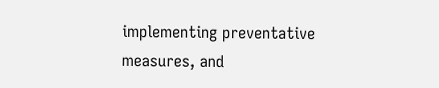implementing preventative measures, and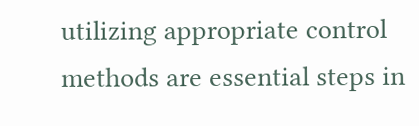utilizing appropriate control methods are essential steps in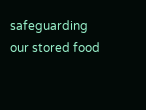safeguarding our stored food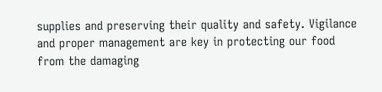supplies and preserving their quality and safety. Vigilance and proper management are key in protecting our food from the damaging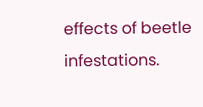effects of beetle infestations.